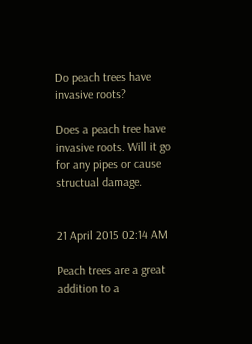Do peach trees have invasive roots?

Does a peach tree have invasive roots. Will it go for any pipes or cause structual damage.


21 April 2015 02:14 AM

Peach trees are a great addition to a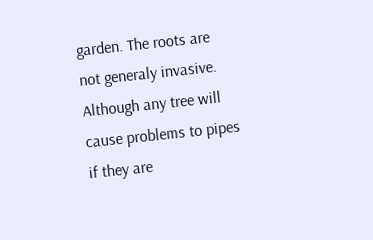garden. The roots are not generaly invasive. Although any tree will cause problems to pipes if they are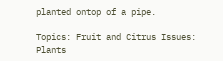planted ontop of a pipe.

Topics: Fruit and Citrus Issues: Plants